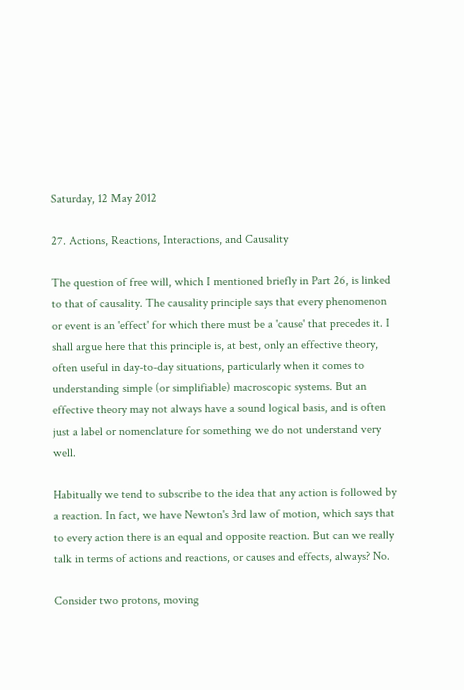Saturday, 12 May 2012

27. Actions, Reactions, Interactions, and Causality

The question of free will, which I mentioned briefly in Part 26, is linked to that of causality. The causality principle says that every phenomenon or event is an 'effect' for which there must be a 'cause' that precedes it. I shall argue here that this principle is, at best, only an effective theory, often useful in day-to-day situations, particularly when it comes to understanding simple (or simplifiable) macroscopic systems. But an effective theory may not always have a sound logical basis, and is often just a label or nomenclature for something we do not understand very well.

Habitually we tend to subscribe to the idea that any action is followed by a reaction. In fact, we have Newton's 3rd law of motion, which says that to every action there is an equal and opposite reaction. But can we really talk in terms of actions and reactions, or causes and effects, always? No.

Consider two protons, moving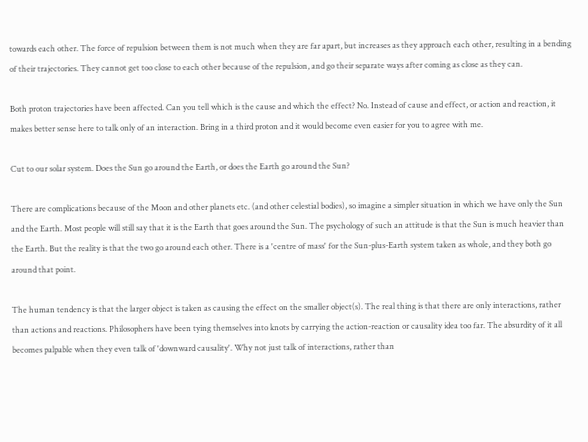towards each other. The force of repulsion between them is not much when they are far apart, but increases as they approach each other, resulting in a bending of their trajectories. They cannot get too close to each other because of the repulsion, and go their separate ways after coming as close as they can.

Both proton trajectories have been affected. Can you tell which is the cause and which the effect? No. Instead of cause and effect, or action and reaction, it makes better sense here to talk only of an interaction. Bring in a third proton and it would become even easier for you to agree with me.

Cut to our solar system. Does the Sun go around the Earth, or does the Earth go around the Sun?

There are complications because of the Moon and other planets etc. (and other celestial bodies), so imagine a simpler situation in which we have only the Sun and the Earth. Most people will still say that it is the Earth that goes around the Sun. The psychology of such an attitude is that the Sun is much heavier than the Earth. But the reality is that the two go around each other. There is a 'centre of mass' for the Sun-plus-Earth system taken as whole, and they both go around that point.

The human tendency is that the larger object is taken as causing the effect on the smaller object(s). The real thing is that there are only interactions, rather than actions and reactions. Philosophers have been tying themselves into knots by carrying the action-reaction or causality idea too far. The absurdity of it all becomes palpable when they even talk of 'downward causality'. Why not just talk of interactions, rather than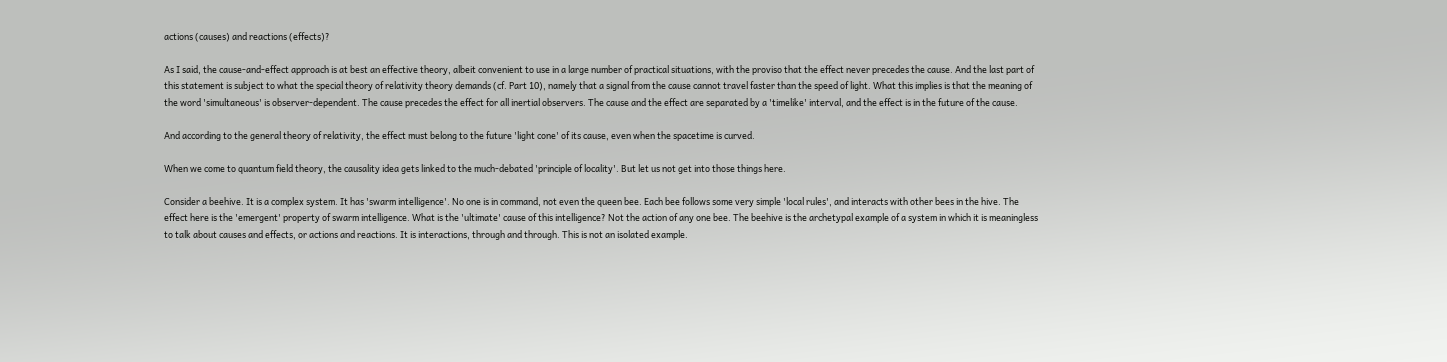actions (causes) and reactions (effects)?

As I said, the cause-and-effect approach is at best an effective theory, albeit convenient to use in a large number of practical situations, with the proviso that the effect never precedes the cause. And the last part of this statement is subject to what the special theory of relativity theory demands (cf. Part 10), namely that a signal from the cause cannot travel faster than the speed of light. What this implies is that the meaning of the word 'simultaneous' is observer-dependent. The cause precedes the effect for all inertial observers. The cause and the effect are separated by a 'timelike' interval, and the effect is in the future of the cause.

And according to the general theory of relativity, the effect must belong to the future 'light cone' of its cause, even when the spacetime is curved.

When we come to quantum field theory, the causality idea gets linked to the much-debated 'principle of locality'. But let us not get into those things here.

Consider a beehive. It is a complex system. It has 'swarm intelligence'. No one is in command, not even the queen bee. Each bee follows some very simple 'local rules', and interacts with other bees in the hive. The effect here is the 'emergent' property of swarm intelligence. What is the 'ultimate' cause of this intelligence? Not the action of any one bee. The beehive is the archetypal example of a system in which it is meaningless to talk about causes and effects, or actions and reactions. It is interactions, through and through. This is not an isolated example.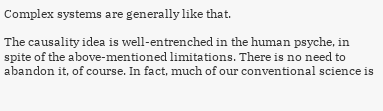Complex systems are generally like that.

The causality idea is well-entrenched in the human psyche, in spite of the above-mentioned limitations. There is no need to abandon it, of course. In fact, much of our conventional science is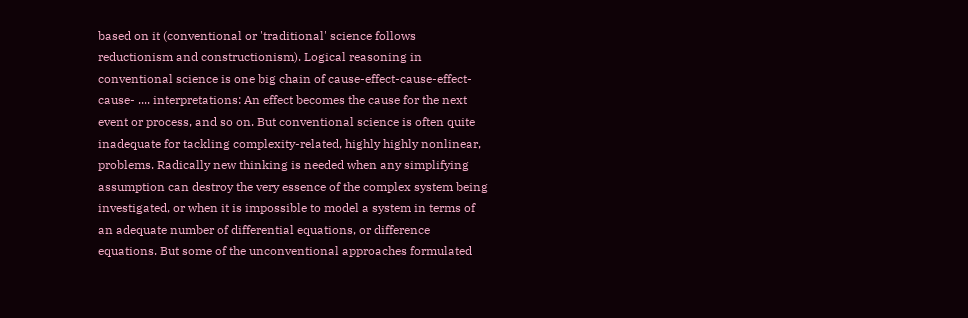based on it (conventional or 'traditional' science follows reductionism and constructionism). Logical reasoning in conventional science is one big chain of cause-effect-cause-effect-cause- .... interpretations: An effect becomes the cause for the next event or process, and so on. But conventional science is often quite inadequate for tackling complexity-related, highly highly nonlinear, problems. Radically new thinking is needed when any simplifying assumption can destroy the very essence of the complex system being investigated, or when it is impossible to model a system in terms of an adequate number of differential equations, or difference equations. But some of the unconventional approaches formulated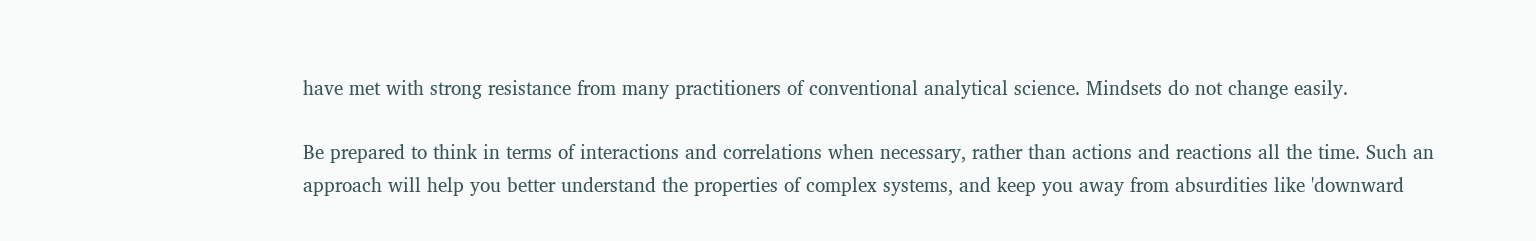have met with strong resistance from many practitioners of conventional analytical science. Mindsets do not change easily.

Be prepared to think in terms of interactions and correlations when necessary, rather than actions and reactions all the time. Such an approach will help you better understand the properties of complex systems, and keep you away from absurdities like 'downward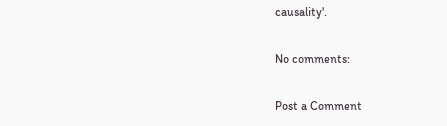causality'.

No comments:

Post a Comment